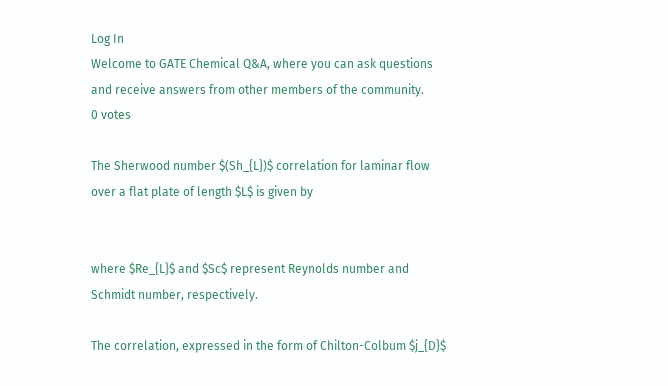Log In
Welcome to GATE Chemical Q&A, where you can ask questions and receive answers from other members of the community.
0 votes

The Sherwood number $(Sh_{L})$ correlation for laminar flow over a flat plate of length $L$ is given by


where $Re_{L}$ and $Sc$ represent Reynolds number and Schmidt number, respectively.

The correlation, expressed in the form of Chilton-Colbum $j_{D}$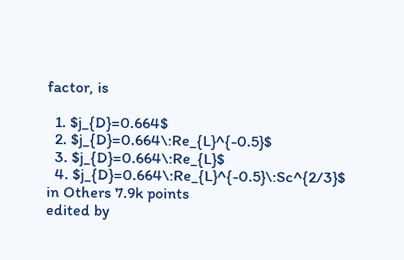factor, is

  1. $j_{D}=0.664$
  2. $j_{D}=0.664\:Re_{L}^{-0.5}$
  3. $j_{D}=0.664\:Re_{L}$
  4. $j_{D}=0.664\:Re_{L}^{-0.5}\:Sc^{2/3}$
in Others 7.9k points
edited by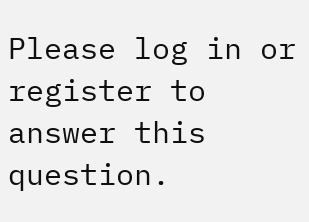Please log in or register to answer this question.